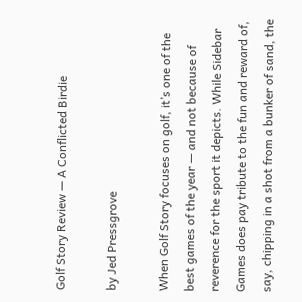Golf Story Review — A Conflicted Birdie

by Jed Pressgrove

When Golf Story focuses on golf, it’s one of the best games of the year — and not because of reverence for the sport it depicts. While Sidebar Games does pay tribute to the fun and reward of, say, chipping in a shot from a bunker of sand, the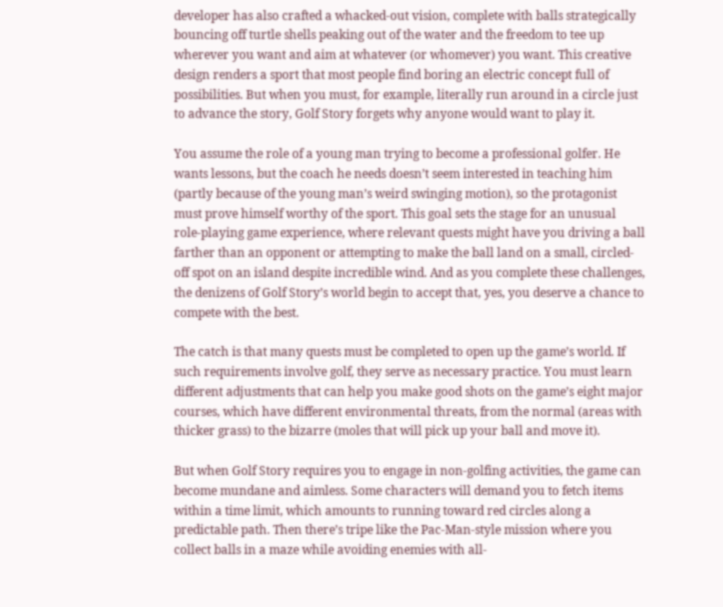developer has also crafted a whacked-out vision, complete with balls strategically bouncing off turtle shells peaking out of the water and the freedom to tee up wherever you want and aim at whatever (or whomever) you want. This creative design renders a sport that most people find boring an electric concept full of possibilities. But when you must, for example, literally run around in a circle just to advance the story, Golf Story forgets why anyone would want to play it.

You assume the role of a young man trying to become a professional golfer. He wants lessons, but the coach he needs doesn’t seem interested in teaching him (partly because of the young man’s weird swinging motion), so the protagonist must prove himself worthy of the sport. This goal sets the stage for an unusual role-playing game experience, where relevant quests might have you driving a ball farther than an opponent or attempting to make the ball land on a small, circled-off spot on an island despite incredible wind. And as you complete these challenges, the denizens of Golf Story’s world begin to accept that, yes, you deserve a chance to compete with the best.

The catch is that many quests must be completed to open up the game’s world. If such requirements involve golf, they serve as necessary practice. You must learn different adjustments that can help you make good shots on the game’s eight major courses, which have different environmental threats, from the normal (areas with thicker grass) to the bizarre (moles that will pick up your ball and move it).

But when Golf Story requires you to engage in non-golfing activities, the game can become mundane and aimless. Some characters will demand you to fetch items within a time limit, which amounts to running toward red circles along a predictable path. Then there’s tripe like the Pac-Man-style mission where you collect balls in a maze while avoiding enemies with all-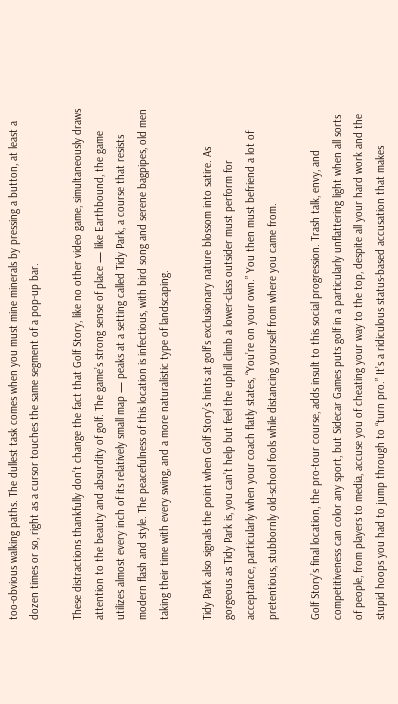too-obvious walking paths. The dullest task comes when you must mine minerals by pressing a button, at least a dozen times or so, right as a cursor touches the same segment of a pop-up bar.

These distractions thankfully don’t change the fact that Golf Story, like no other video game, simultaneously draws attention to the beauty and absurdity of golf. The game’s strong sense of place — like Earthbound, the game utilizes almost every inch of its relatively small map — peaks at a setting called Tidy Park, a course that resists modern flash and style. The peacefulness of this location is infectious, with bird song and serene bagpipes, old men taking their time with every swing, and a more naturalistic type of landscaping.

Tidy Park also signals the point when Golf Story’s hints at golf’s exclusionary nature blossom into satire. As gorgeous as Tidy Park is, you can’t help but feel the uphill climb a lower-class outsider must perform for acceptance, particularly when your coach flatly states, “You’re on your own.” You then must befriend a lot of pretentious, stubbornly old-school fools while distancing yourself from where you came from.

Golf Story’s final location, the pro-tour course, adds insult to this social progression. Trash talk, envy, and competitiveness can color any sport, but Sidecar Games puts golf in a particularly unflattering light when all sorts of people, from players to media, accuse you of cheating your way to the top, despite all your hard work and the stupid hoops you had to jump through to “turn pro.” It’s a ridiculous status-based accusation that makes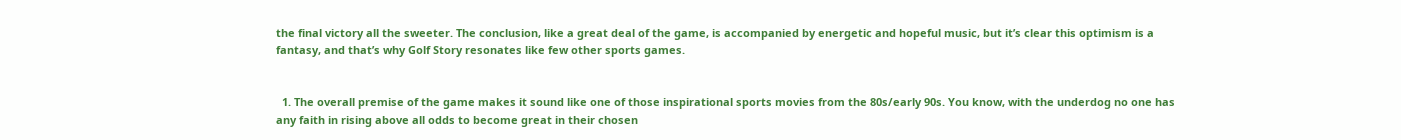the final victory all the sweeter. The conclusion, like a great deal of the game, is accompanied by energetic and hopeful music, but it’s clear this optimism is a fantasy, and that’s why Golf Story resonates like few other sports games.


  1. The overall premise of the game makes it sound like one of those inspirational sports movies from the 80s/early 90s. You know, with the underdog no one has any faith in rising above all odds to become great in their chosen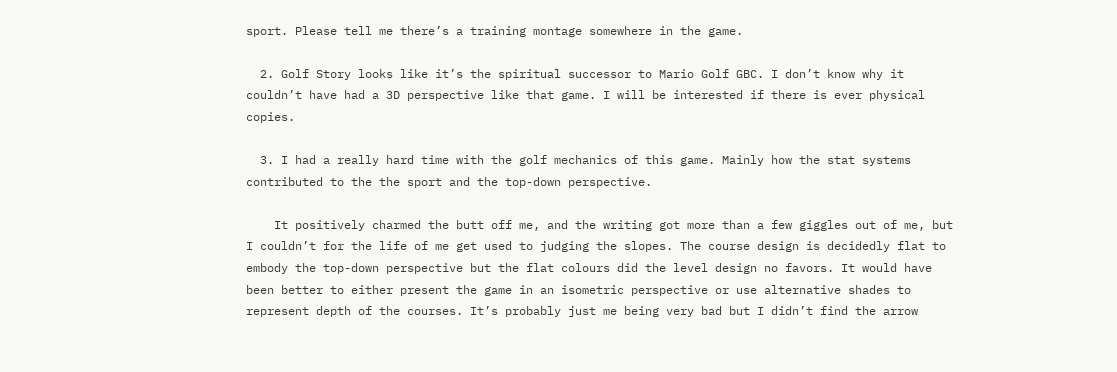sport. Please tell me there’s a training montage somewhere in the game.

  2. Golf Story looks like it’s the spiritual successor to Mario Golf GBC. I don’t know why it couldn’t have had a 3D perspective like that game. I will be interested if there is ever physical copies.

  3. I had a really hard time with the golf mechanics of this game. Mainly how the stat systems contributed to the the sport and the top-down perspective.

    It positively charmed the butt off me, and the writing got more than a few giggles out of me, but I couldn’t for the life of me get used to judging the slopes. The course design is decidedly flat to embody the top-down perspective but the flat colours did the level design no favors. It would have been better to either present the game in an isometric perspective or use alternative shades to represent depth of the courses. It’s probably just me being very bad but I didn’t find the arrow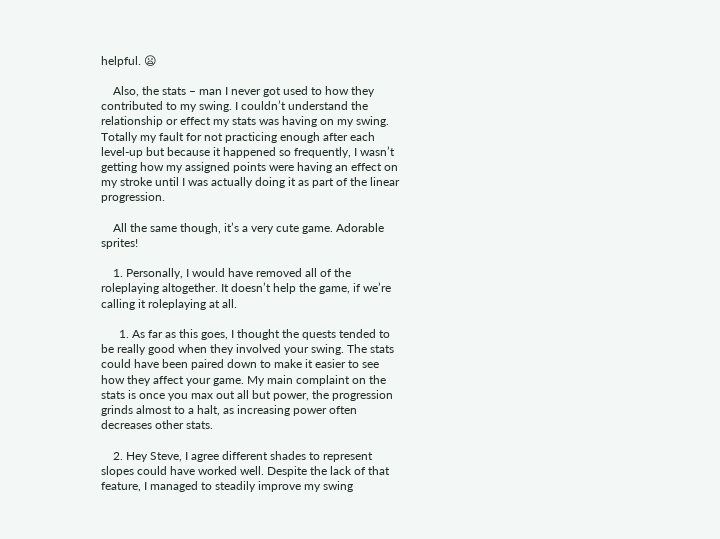helpful. 😦

    Also, the stats – man I never got used to how they contributed to my swing. I couldn’t understand the relationship or effect my stats was having on my swing. Totally my fault for not practicing enough after each level-up but because it happened so frequently, I wasn’t getting how my assigned points were having an effect on my stroke until I was actually doing it as part of the linear progression.

    All the same though, it’s a very cute game. Adorable sprites!

    1. Personally, I would have removed all of the roleplaying altogether. It doesn’t help the game, if we’re calling it roleplaying at all.

      1. As far as this goes, I thought the quests tended to be really good when they involved your swing. The stats could have been paired down to make it easier to see how they affect your game. My main complaint on the stats is once you max out all but power, the progression grinds almost to a halt, as increasing power often decreases other stats.

    2. Hey Steve, I agree different shades to represent slopes could have worked well. Despite the lack of that feature, I managed to steadily improve my swing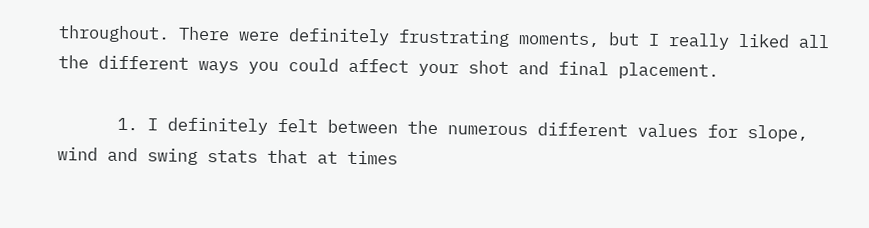throughout. There were definitely frustrating moments, but I really liked all the different ways you could affect your shot and final placement.

      1. I definitely felt between the numerous different values for slope, wind and swing stats that at times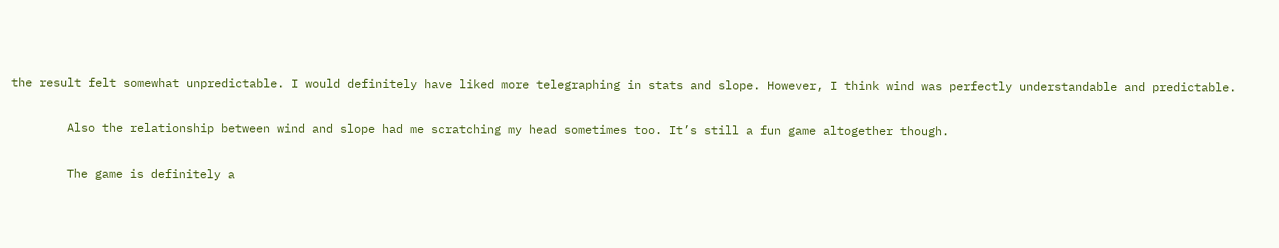the result felt somewhat unpredictable. I would definitely have liked more telegraphing in stats and slope. However, I think wind was perfectly understandable and predictable.

        Also the relationship between wind and slope had me scratching my head sometimes too. It’s still a fun game altogether though.

        The game is definitely a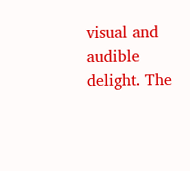visual and audible delight. The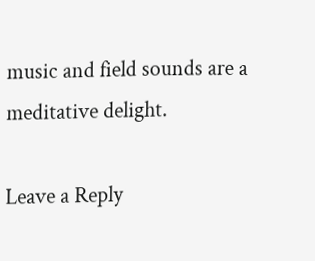music and field sounds are a meditative delight.

Leave a Reply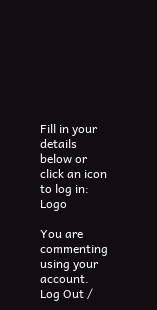Fill in your details below or click an icon to log in: Logo

You are commenting using your account. Log Out /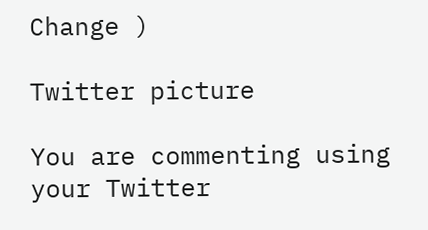Change )

Twitter picture

You are commenting using your Twitter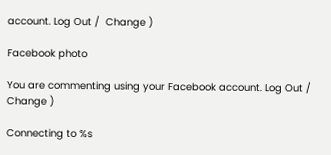account. Log Out /  Change )

Facebook photo

You are commenting using your Facebook account. Log Out /  Change )

Connecting to %s